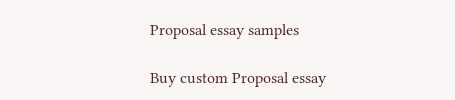Proposal essay samples

Buy custom Proposal essay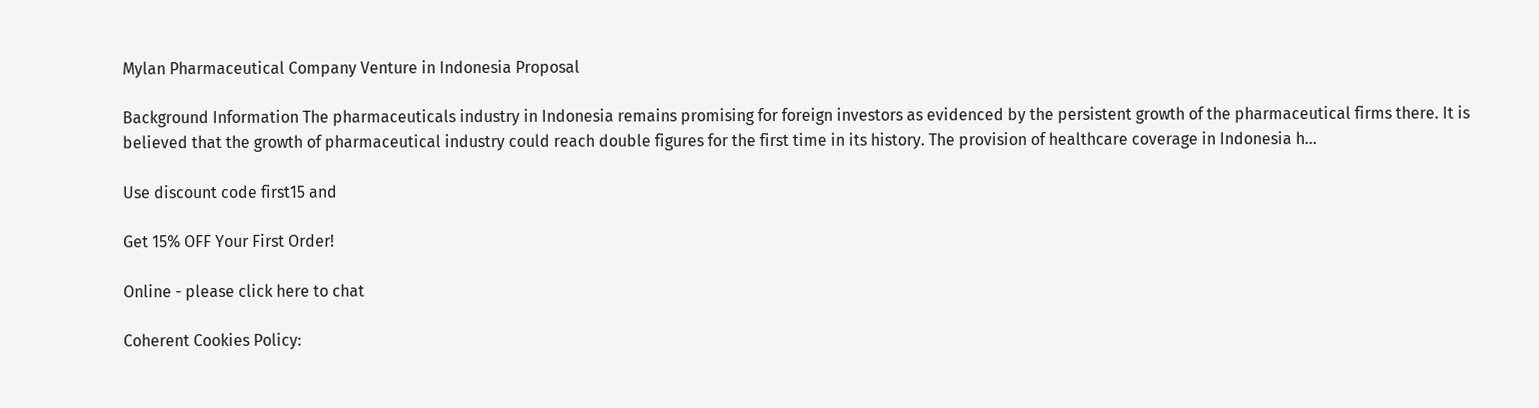Mylan Pharmaceutical Company Venture in Indonesia Proposal

Background Information The pharmaceuticals industry in Indonesia remains promising for foreign investors as evidenced by the persistent growth of the pharmaceutical firms there. It is believed that the growth of pharmaceutical industry could reach double figures for the first time in its history. The provision of healthcare coverage in Indonesia h...

Use discount code first15 and

Get 15% OFF Your First Order!

Online - please click here to chat

Coherent Cookies Policy: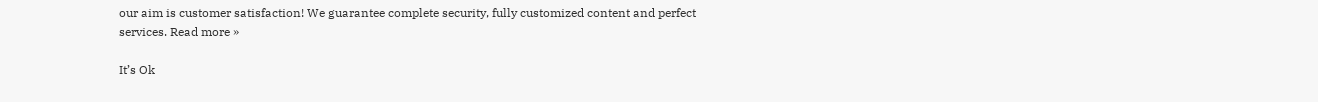our aim is customer satisfaction! We guarantee complete security, fully customized content and perfect services. Read more »

It’s Ok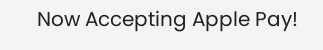Now Accepting Apple Pay!